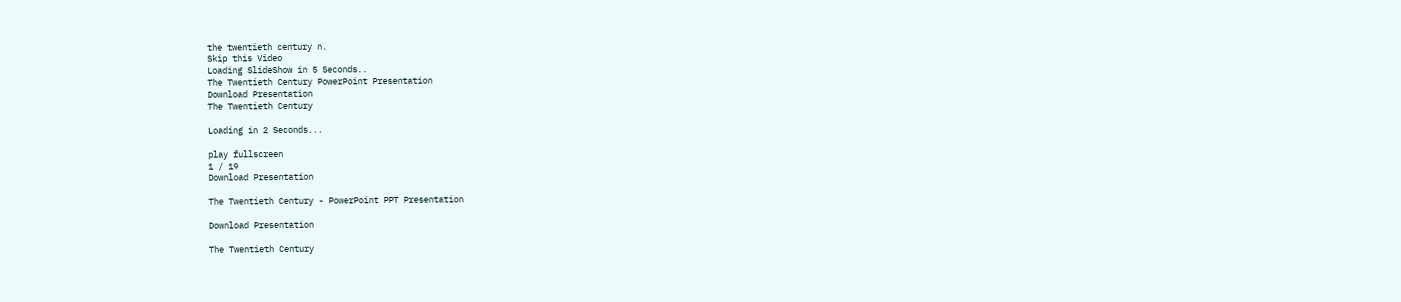the twentieth century n.
Skip this Video
Loading SlideShow in 5 Seconds..
The Twentieth Century PowerPoint Presentation
Download Presentation
The Twentieth Century

Loading in 2 Seconds...

play fullscreen
1 / 19
Download Presentation

The Twentieth Century - PowerPoint PPT Presentation

Download Presentation

The Twentieth Century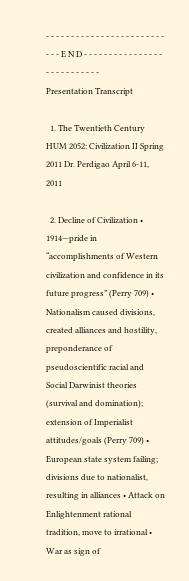- - - - - - - - - - - - - - - - - - - - - - - - - - - E N D - - - - - - - - - - - - - - - - - - - - - - - - - - -
Presentation Transcript

  1. The Twentieth Century HUM 2052: Civilization II Spring 2011 Dr. Perdigao April 6-11, 2011

  2. Decline of Civilization • 1914—pride in “accomplishments of Western civilization and confidence in its future progress” (Perry 709) • Nationalism caused divisions, created alliances and hostility, preponderance of pseudoscientific racial and Social Darwinist theories (survival and domination); extension of Imperialist attitudes/goals (Perry 709) • European state system failing; divisions due to nationalist, resulting in alliances • Attack on Enlightenment rational tradition, move to irrational • War as sign of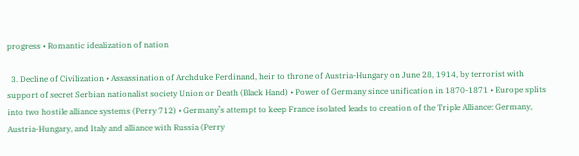progress • Romantic idealization of nation

  3. Decline of Civilization • Assassination of Archduke Ferdinand, heir to throne of Austria-Hungary on June 28, 1914, by terrorist with support of secret Serbian nationalist society Union or Death (Black Hand) • Power of Germany since unification in 1870-1871 • Europe splits into two hostile alliance systems (Perry 712) • Germany’s attempt to keep France isolated leads to creation of the Triple Alliance: Germany, Austria-Hungary, and Italy and alliance with Russia (Perry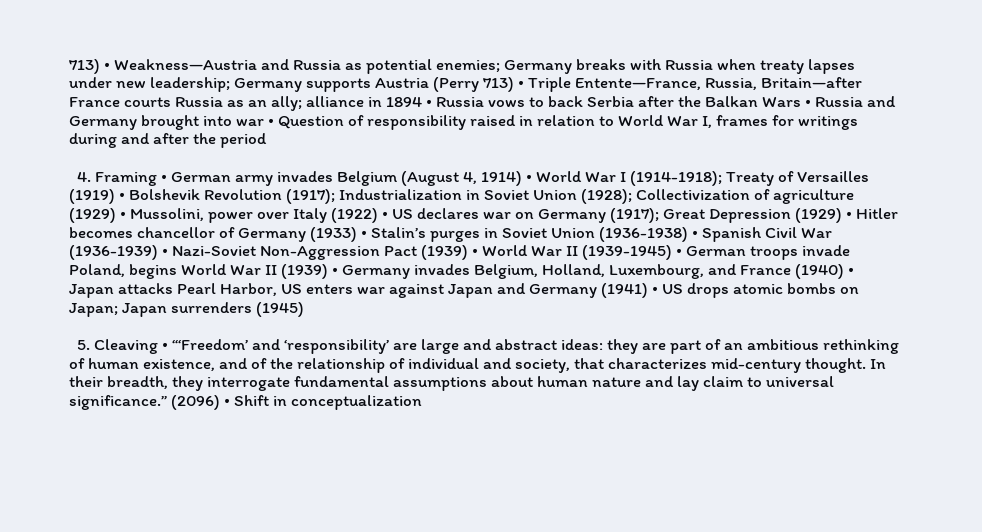713) • Weakness—Austria and Russia as potential enemies; Germany breaks with Russia when treaty lapses under new leadership; Germany supports Austria (Perry 713) • Triple Entente—France, Russia, Britain—after France courts Russia as an ally; alliance in 1894 • Russia vows to back Serbia after the Balkan Wars • Russia and Germany brought into war • Question of responsibility raised in relation to World War I, frames for writings during and after the period

  4. Framing • German army invades Belgium (August 4, 1914) • World War I (1914-1918); Treaty of Versailles (1919) • Bolshevik Revolution (1917); Industrialization in Soviet Union (1928); Collectivization of agriculture (1929) • Mussolini, power over Italy (1922) • US declares war on Germany (1917); Great Depression (1929) • Hitler becomes chancellor of Germany (1933) • Stalin’s purges in Soviet Union (1936-1938) • Spanish Civil War (1936-1939) • Nazi-Soviet Non-Aggression Pact (1939) • World War II (1939-1945) • German troops invade Poland, begins World War II (1939) • Germany invades Belgium, Holland, Luxembourg, and France (1940) • Japan attacks Pearl Harbor, US enters war against Japan and Germany (1941) • US drops atomic bombs on Japan; Japan surrenders (1945)

  5. Cleaving • “‘Freedom’ and ‘responsibility’ are large and abstract ideas: they are part of an ambitious rethinking of human existence, and of the relationship of individual and society, that characterizes mid-century thought. In their breadth, they interrogate fundamental assumptions about human nature and lay claim to universal significance.” (2096) • Shift in conceptualization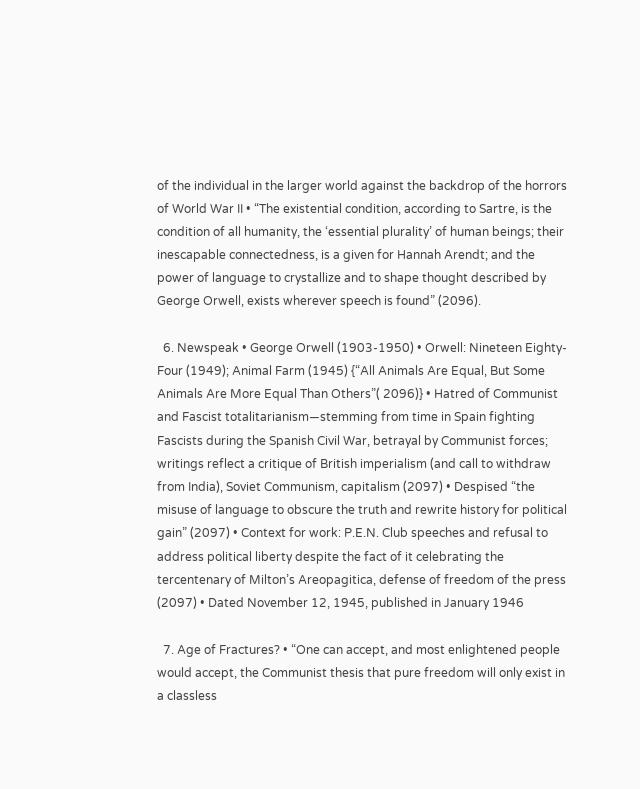of the individual in the larger world against the backdrop of the horrors of World War II • “The existential condition, according to Sartre, is the condition of all humanity, the ‘essential plurality’ of human beings; their inescapable connectedness, is a given for Hannah Arendt; and the power of language to crystallize and to shape thought described by George Orwell, exists wherever speech is found” (2096).

  6. Newspeak • George Orwell (1903-1950) • Orwell: Nineteen Eighty-Four (1949); Animal Farm (1945) {“All Animals Are Equal, But Some Animals Are More Equal Than Others”( 2096)} • Hatred of Communist and Fascist totalitarianism—stemming from time in Spain fighting Fascists during the Spanish Civil War, betrayal by Communist forces; writings reflect a critique of British imperialism (and call to withdraw from India), Soviet Communism, capitalism (2097) • Despised “the misuse of language to obscure the truth and rewrite history for political gain” (2097) • Context for work: P.E.N. Club speeches and refusal to address political liberty despite the fact of it celebrating the tercentenary of Milton’s Areopagitica, defense of freedom of the press (2097) • Dated November 12, 1945, published in January 1946

  7. Age of Fractures? • “One can accept, and most enlightened people would accept, the Communist thesis that pure freedom will only exist in a classless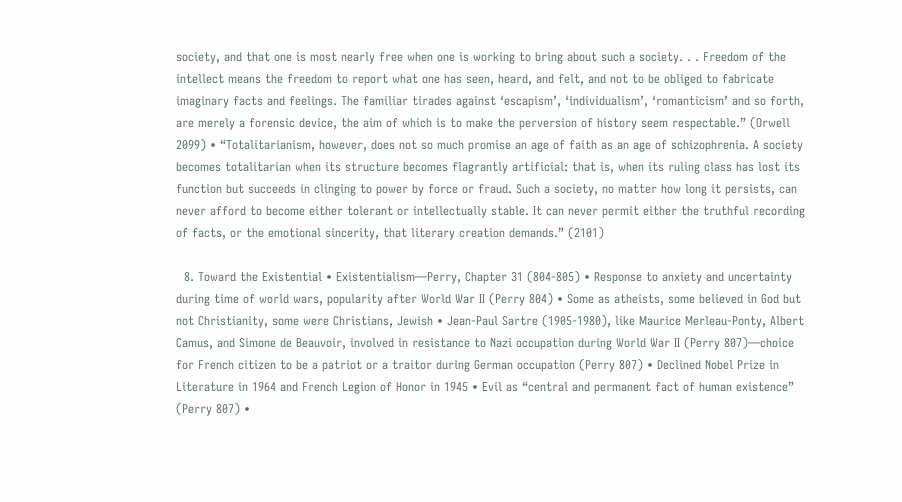society, and that one is most nearly free when one is working to bring about such a society. . . Freedom of the intellect means the freedom to report what one has seen, heard, and felt, and not to be obliged to fabricate imaginary facts and feelings. The familiar tirades against ‘escapism’, ‘individualism’, ‘romanticism’ and so forth, are merely a forensic device, the aim of which is to make the perversion of history seem respectable.” (Orwell 2099) • “Totalitarianism, however, does not so much promise an age of faith as an age of schizophrenia. A society becomes totalitarian when its structure becomes flagrantly artificial: that is, when its ruling class has lost its function but succeeds in clinging to power by force or fraud. Such a society, no matter how long it persists, can never afford to become either tolerant or intellectually stable. It can never permit either the truthful recording of facts, or the emotional sincerity, that literary creation demands.” (2101)

  8. Toward the Existential • Existentialism—Perry, Chapter 31 (804-805) • Response to anxiety and uncertainty during time of world wars, popularity after World War II (Perry 804) • Some as atheists, some believed in God but not Christianity, some were Christians, Jewish • Jean-Paul Sartre (1905-1980), like Maurice Merleau-Ponty, Albert Camus, and Simone de Beauvoir, involved in resistance to Nazi occupation during World War II (Perry 807)—choice for French citizen to be a patriot or a traitor during German occupation (Perry 807) • Declined Nobel Prize in Literature in 1964 and French Legion of Honor in 1945 • Evil as “central and permanent fact of human existence” (Perry 807) •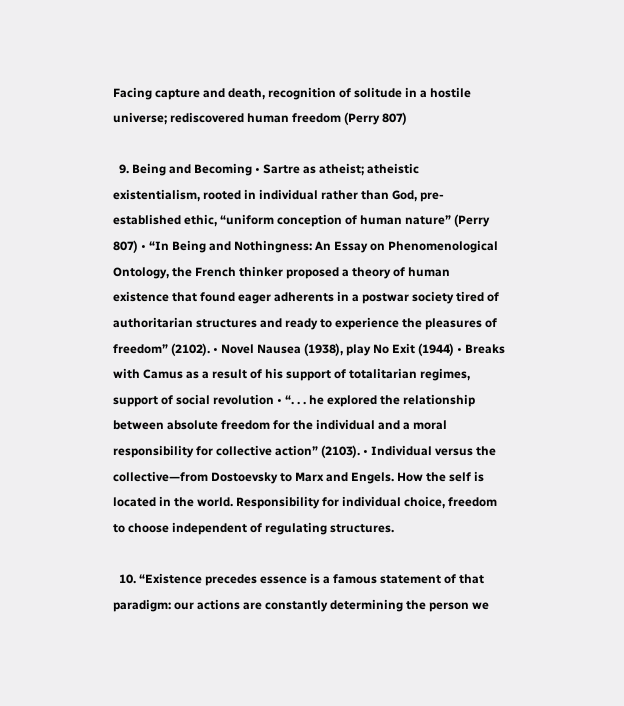Facing capture and death, recognition of solitude in a hostile universe; rediscovered human freedom (Perry 807)

  9. Being and Becoming • Sartre as atheist; atheistic existentialism, rooted in individual rather than God, pre-established ethic, “uniform conception of human nature” (Perry 807) • “In Being and Nothingness: An Essay on Phenomenological Ontology, the French thinker proposed a theory of human existence that found eager adherents in a postwar society tired of authoritarian structures and ready to experience the pleasures of freedom” (2102). • Novel Nausea (1938), play No Exit (1944) • Breaks with Camus as a result of his support of totalitarian regimes, support of social revolution • “. . . he explored the relationship between absolute freedom for the individual and a moral responsibility for collective action” (2103). • Individual versus the collective—from Dostoevsky to Marx and Engels. How the self is located in the world. Responsibility for individual choice, freedom to choose independent of regulating structures.

  10. “Existence precedes essence is a famous statement of that paradigm: our actions are constantly determining the person we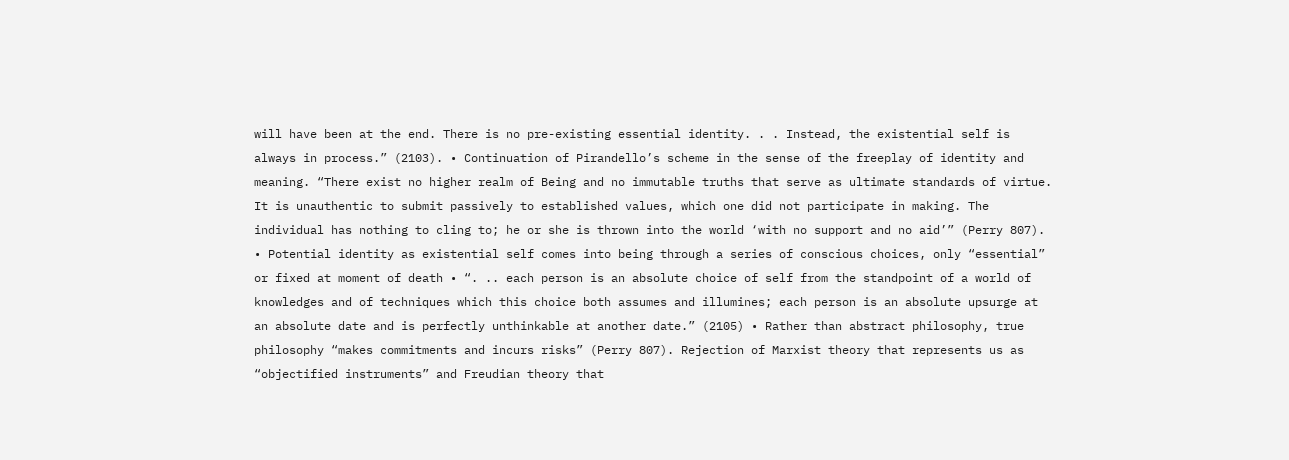will have been at the end. There is no pre-existing essential identity. . . Instead, the existential self is always in process.” (2103). • Continuation of Pirandello’s scheme in the sense of the freeplay of identity and meaning. “There exist no higher realm of Being and no immutable truths that serve as ultimate standards of virtue. It is unauthentic to submit passively to established values, which one did not participate in making. The individual has nothing to cling to; he or she is thrown into the world ‘with no support and no aid’” (Perry 807). • Potential identity as existential self comes into being through a series of conscious choices, only “essential” or fixed at moment of death • “. .. each person is an absolute choice of self from the standpoint of a world of knowledges and of techniques which this choice both assumes and illumines; each person is an absolute upsurge at an absolute date and is perfectly unthinkable at another date.” (2105) • Rather than abstract philosophy, true philosophy “makes commitments and incurs risks” (Perry 807). Rejection of Marxist theory that represents us as “objectified instruments” and Freudian theory that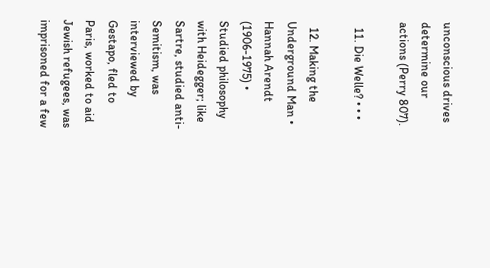unconscious drives determine our actions (Perry 807).

  11. Die Welle? • • •

  12. Making the Underground Man • Hannah Arendt (1906-1975) • Studied philosophy with Heidegger; like Sartre, studied anti-Semitism, was interviewed by Gestapo, fled to Paris, worked to aid Jewish refugees, was imprisoned for a few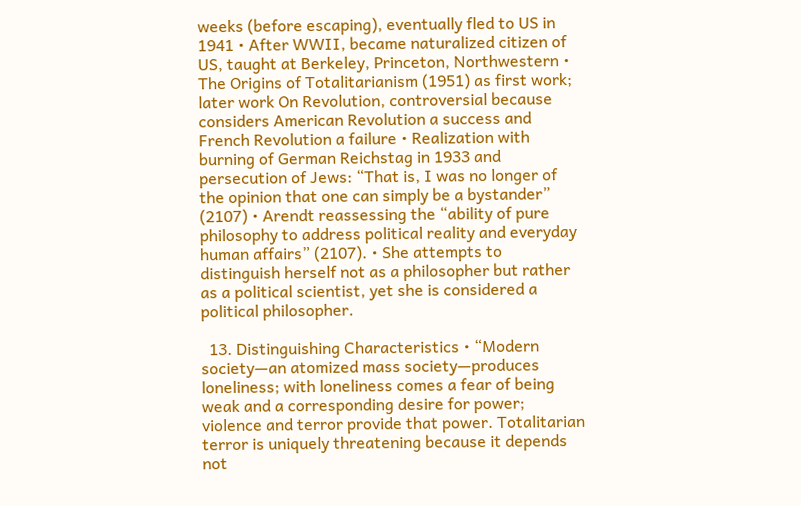weeks (before escaping), eventually fled to US in 1941 • After WWII, became naturalized citizen of US, taught at Berkeley, Princeton, Northwestern • The Origins of Totalitarianism (1951) as first work; later work On Revolution, controversial because considers American Revolution a success and French Revolution a failure • Realization with burning of German Reichstag in 1933 and persecution of Jews: “That is, I was no longer of the opinion that one can simply be a bystander” (2107) • Arendt reassessing the “ability of pure philosophy to address political reality and everyday human affairs” (2107). • She attempts to distinguish herself not as a philosopher but rather as a political scientist, yet she is considered a political philosopher.

  13. Distinguishing Characteristics • “Modern society—an atomized mass society—produces loneliness; with loneliness comes a fear of being weak and a corresponding desire for power; violence and terror provide that power. Totalitarian terror is uniquely threatening because it depends not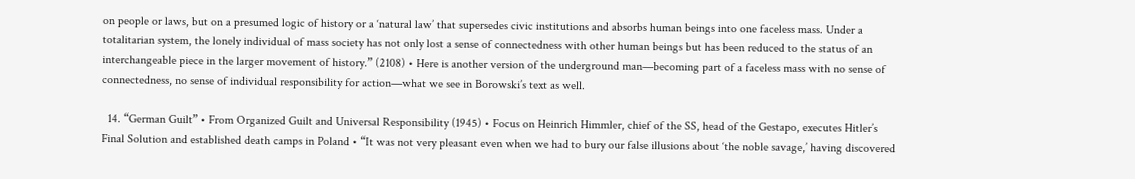on people or laws, but on a presumed logic of history or a ‘natural law’ that supersedes civic institutions and absorbs human beings into one faceless mass. Under a totalitarian system, the lonely individual of mass society has not only lost a sense of connectedness with other human beings but has been reduced to the status of an interchangeable piece in the larger movement of history.” (2108) • Here is another version of the underground man—becoming part of a faceless mass with no sense of connectedness, no sense of individual responsibility for action—what we see in Borowski’s text as well.

  14. “German Guilt” • From Organized Guilt and Universal Responsibility (1945) • Focus on Heinrich Himmler, chief of the SS, head of the Gestapo, executes Hitler’s Final Solution and established death camps in Poland • “It was not very pleasant even when we had to bury our false illusions about ‘the noble savage,’ having discovered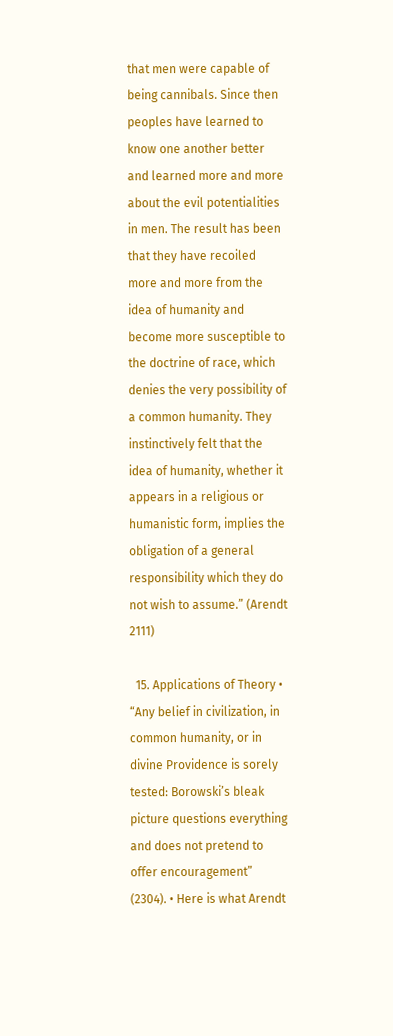that men were capable of being cannibals. Since then peoples have learned to know one another better and learned more and more about the evil potentialities in men. The result has been that they have recoiled more and more from the idea of humanity and become more susceptible to the doctrine of race, which denies the very possibility of a common humanity. They instinctively felt that the idea of humanity, whether it appears in a religious or humanistic form, implies the obligation of a general responsibility which they do not wish to assume.” (Arendt 2111)

  15. Applications of Theory • “Any belief in civilization, in common humanity, or in divine Providence is sorely tested: Borowski’s bleak picture questions everything and does not pretend to offer encouragement” (2304). • Here is what Arendt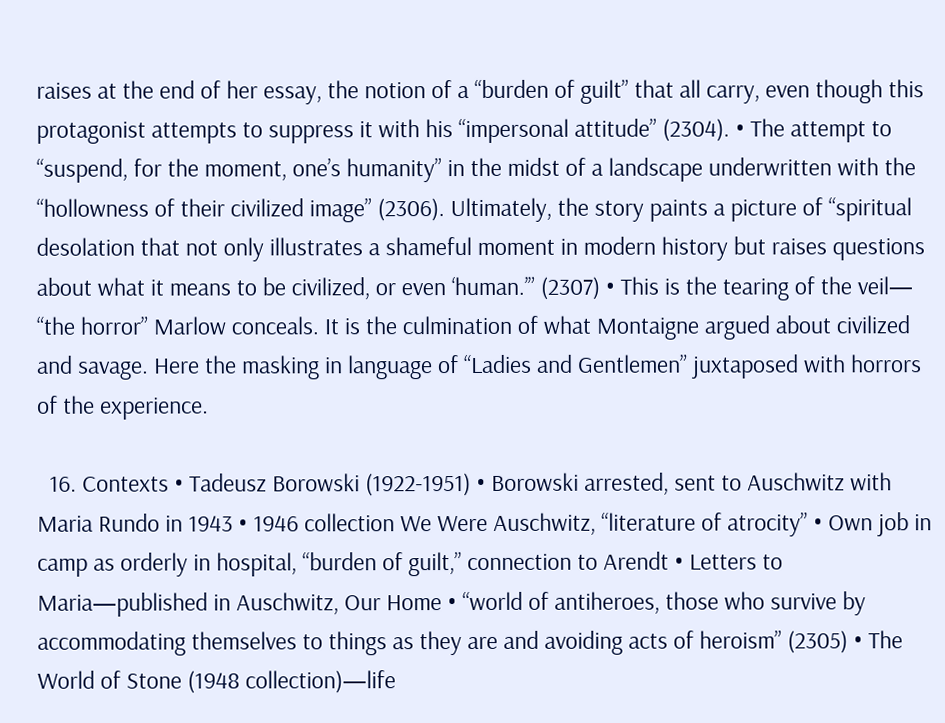raises at the end of her essay, the notion of a “burden of guilt” that all carry, even though this protagonist attempts to suppress it with his “impersonal attitude” (2304). • The attempt to “suspend, for the moment, one’s humanity” in the midst of a landscape underwritten with the “hollowness of their civilized image” (2306). Ultimately, the story paints a picture of “spiritual desolation that not only illustrates a shameful moment in modern history but raises questions about what it means to be civilized, or even ‘human.’” (2307) • This is the tearing of the veil— “the horror” Marlow conceals. It is the culmination of what Montaigne argued about civilized and savage. Here the masking in language of “Ladies and Gentlemen” juxtaposed with horrors of the experience.

  16. Contexts • Tadeusz Borowski (1922-1951) • Borowski arrested, sent to Auschwitz with Maria Rundo in 1943 • 1946 collection We Were Auschwitz, “literature of atrocity” • Own job in camp as orderly in hospital, “burden of guilt,” connection to Arendt • Letters to Maria—published in Auschwitz, Our Home • “world of antiheroes, those who survive by accommodating themselves to things as they are and avoiding acts of heroism” (2305) • The World of Stone (1948 collection)—life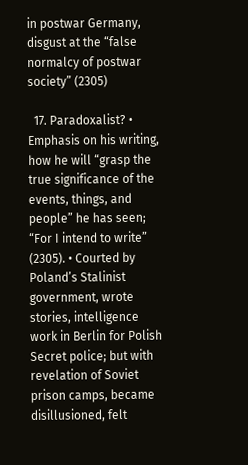in postwar Germany, disgust at the “false normalcy of postwar society” (2305)

  17. Paradoxalist? • Emphasis on his writing, how he will “grasp the true significance of the events, things, and people” he has seen; “For I intend to write” (2305). • Courted by Poland’s Stalinist government, wrote stories, intelligence work in Berlin for Polish Secret police; but with revelation of Soviet prison camps, became disillusioned, felt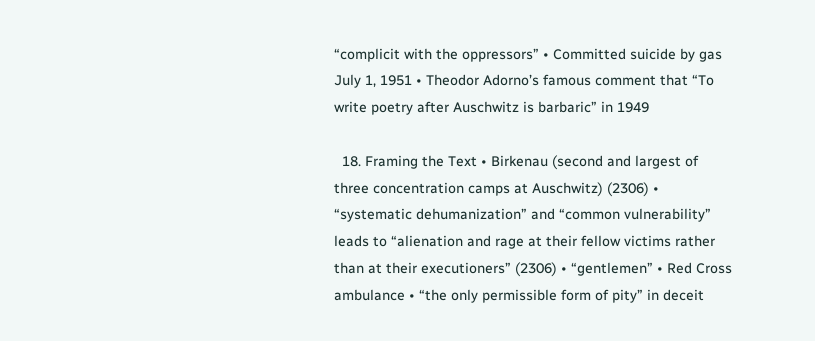“complicit with the oppressors” • Committed suicide by gas July 1, 1951 • Theodor Adorno’s famous comment that “To write poetry after Auschwitz is barbaric” in 1949

  18. Framing the Text • Birkenau (second and largest of three concentration camps at Auschwitz) (2306) • “systematic dehumanization” and “common vulnerability” leads to “alienation and rage at their fellow victims rather than at their executioners” (2306) • “gentlemen” • Red Cross ambulance • “the only permissible form of pity” in deceit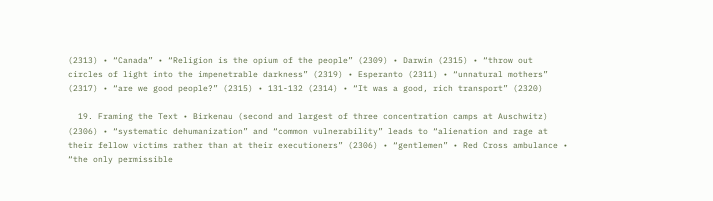(2313) • “Canada” • “Religion is the opium of the people” (2309) • Darwin (2315) • “throw out circles of light into the impenetrable darkness” (2319) • Esperanto (2311) • “unnatural mothers” (2317) • “are we good people?” (2315) • 131-132 (2314) • “It was a good, rich transport” (2320)

  19. Framing the Text • Birkenau (second and largest of three concentration camps at Auschwitz) (2306) • “systematic dehumanization” and “common vulnerability” leads to “alienation and rage at their fellow victims rather than at their executioners” (2306) • “gentlemen” • Red Cross ambulance • “the only permissible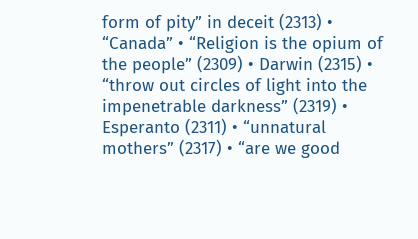form of pity” in deceit (2313) • “Canada” • “Religion is the opium of the people” (2309) • Darwin (2315) • “throw out circles of light into the impenetrable darkness” (2319) • Esperanto (2311) • “unnatural mothers” (2317) • “are we good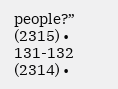people?” (2315) • 131-132 (2314) •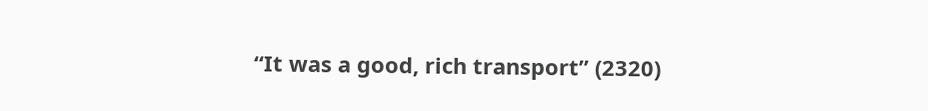“It was a good, rich transport” (2320)